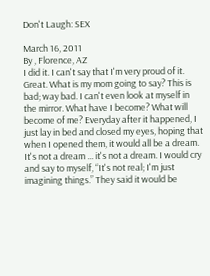Don't Laugh: SEX

March 16, 2011
By , Florence, AZ
I did it. I can't say that I'm very proud of it. Great. What is my mom going to say? This is bad; way bad. I can't even look at myself in the mirror. What have I become? What will become of me? Everyday after it happened, I just lay in bed and closed my eyes, hoping that when I opened them, it would all be a dream. It's not a dream ... it's not a dream. I would cry and say to myself, “It's not real; I'm just imagining things.” They said it would be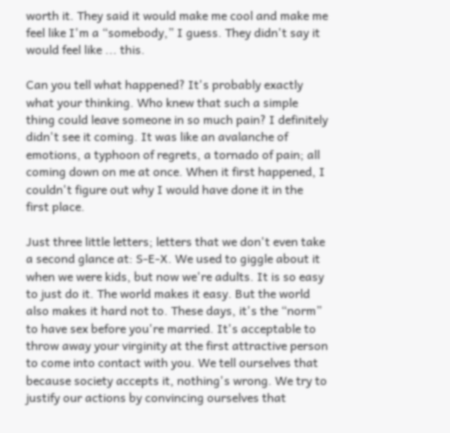worth it. They said it would make me cool and make me feel like I'm a “somebody,” I guess. They didn't say it would feel like ... this.

Can you tell what happened? It's probably exactly what your thinking. Who knew that such a simple thing could leave someone in so much pain? I definitely didn't see it coming. It was like an avalanche of emotions, a typhoon of regrets, a tornado of pain; all coming down on me at once. When it first happened, I couldn't figure out why I would have done it in the first place.

Just three little letters; letters that we don't even take a second glance at: S-E-X. We used to giggle about it when we were kids, but now we're adults. It is so easy to just do it. The world makes it easy. But the world also makes it hard not to. These days, it's the “norm” to have sex before you're married. It's acceptable to throw away your virginity at the first attractive person to come into contact with you. We tell ourselves that because society accepts it, nothing's wrong. We try to justify our actions by convincing ourselves that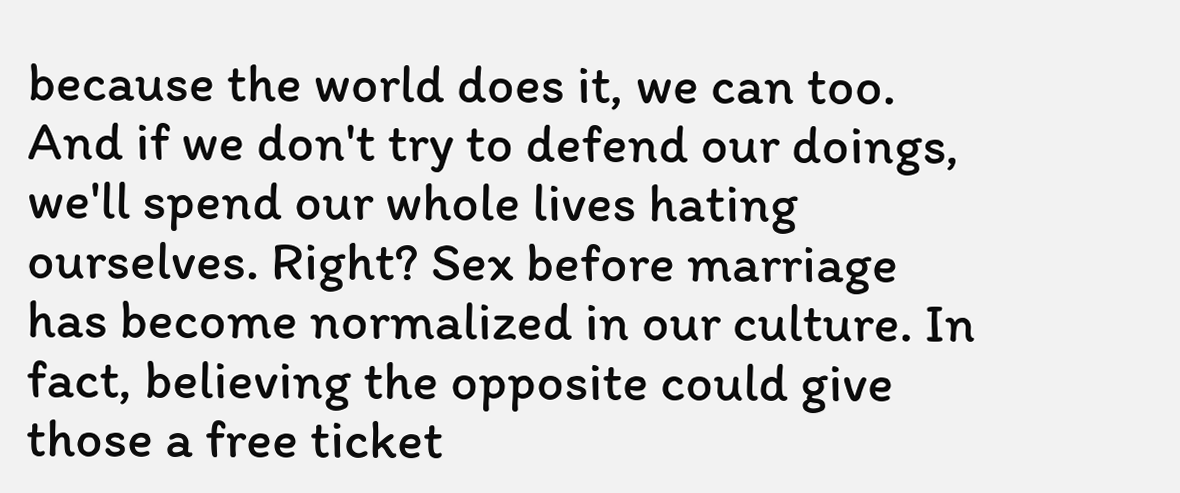because the world does it, we can too. And if we don't try to defend our doings, we'll spend our whole lives hating ourselves. Right? Sex before marriage has become normalized in our culture. In fact, believing the opposite could give those a free ticket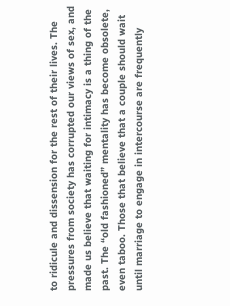to ridicule and dissension for the rest of their lives. The pressures from society has corrupted our views of sex, and made us believe that waiting for intimacy is a thing of the past. The “old fashioned” mentality has become obsolete, even taboo. Those that believe that a couple should wait until marriage to engage in intercourse are frequently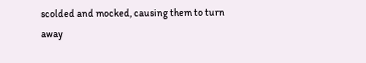scolded and mocked, causing them to turn away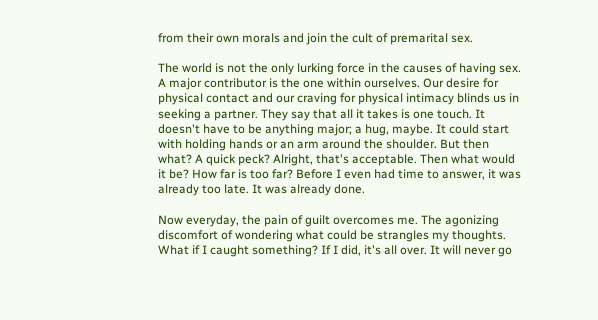from their own morals and join the cult of premarital sex.

The world is not the only lurking force in the causes of having sex. A major contributor is the one within ourselves. Our desire for physical contact and our craving for physical intimacy blinds us in seeking a partner. They say that all it takes is one touch. It doesn't have to be anything major; a hug, maybe. It could start with holding hands or an arm around the shoulder. But then what? A quick peck? Alright, that's acceptable. Then what would it be? How far is too far? Before I even had time to answer, it was already too late. It was already done.

Now everyday, the pain of guilt overcomes me. The agonizing discomfort of wondering what could be strangles my thoughts. What if I caught something? If I did, it's all over. It will never go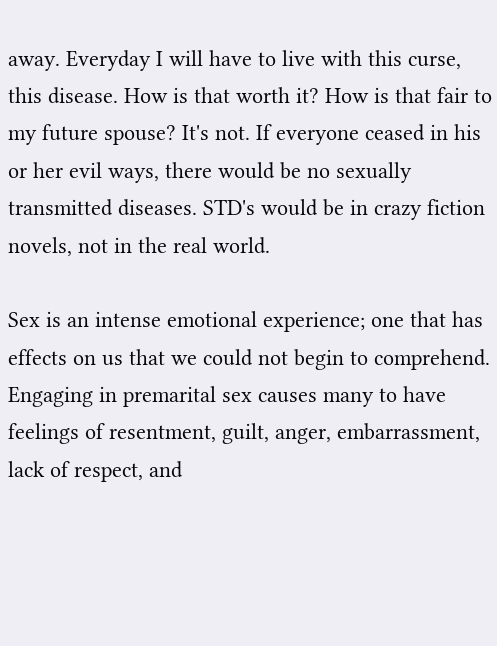away. Everyday I will have to live with this curse, this disease. How is that worth it? How is that fair to my future spouse? It's not. If everyone ceased in his or her evil ways, there would be no sexually transmitted diseases. STD's would be in crazy fiction novels, not in the real world.

Sex is an intense emotional experience; one that has effects on us that we could not begin to comprehend. Engaging in premarital sex causes many to have feelings of resentment, guilt, anger, embarrassment, lack of respect, and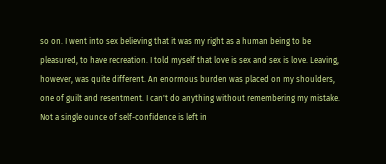so on. I went into sex believing that it was my right as a human being to be pleasured, to have recreation. I told myself that love is sex and sex is love. Leaving, however, was quite different. An enormous burden was placed on my shoulders, one of guilt and resentment. I can't do anything without remembering my mistake. Not a single ounce of self-confidence is left in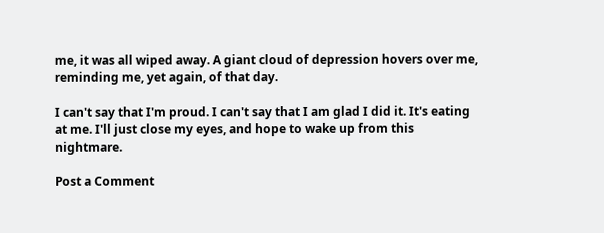me, it was all wiped away. A giant cloud of depression hovers over me, reminding me, yet again, of that day.

I can't say that I'm proud. I can't say that I am glad I did it. It's eating at me. I'll just close my eyes, and hope to wake up from this nightmare.

Post a Comment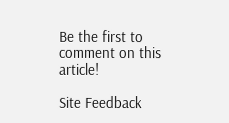Be the first to comment on this article!

Site Feedback